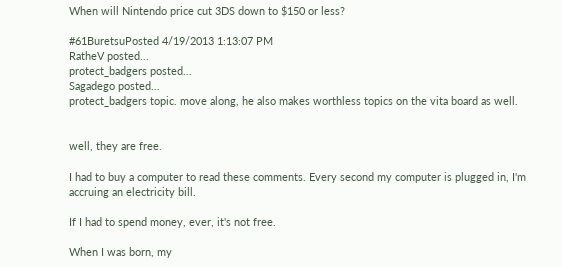When will Nintendo price cut 3DS down to $150 or less?

#61BuretsuPosted 4/19/2013 1:13:07 PM
RatheV posted...
protect_badgers posted...
Sagadego posted...
protect_badgers topic. move along, he also makes worthless topics on the vita board as well.


well, they are free.

I had to buy a computer to read these comments. Every second my computer is plugged in, I'm accruing an electricity bill.

If I had to spend money, ever, it's not free.

When I was born, my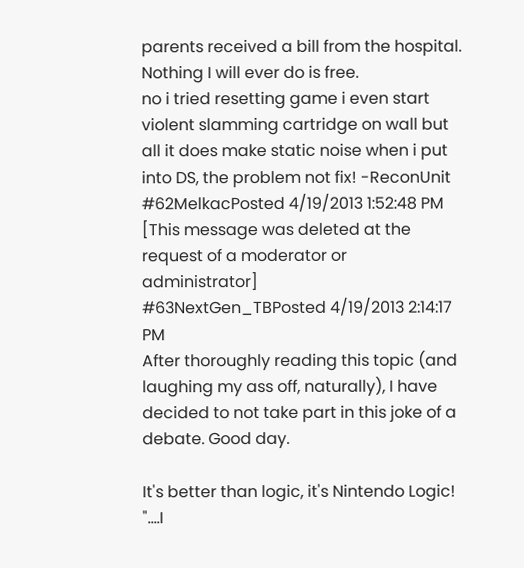parents received a bill from the hospital. Nothing I will ever do is free.
no i tried resetting game i even start violent slamming cartridge on wall but all it does make static noise when i put into DS, the problem not fix! -ReconUnit
#62MelkacPosted 4/19/2013 1:52:48 PM
[This message was deleted at the request of a moderator or administrator]
#63NextGen_TBPosted 4/19/2013 2:14:17 PM
After thoroughly reading this topic (and laughing my ass off, naturally), I have decided to not take part in this joke of a debate. Good day.

It's better than logic, it's Nintendo Logic!
"....I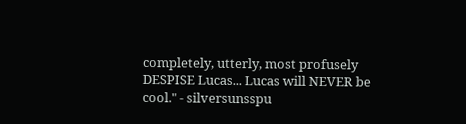completely, utterly, most profusely DESPISE Lucas... Lucas will NEVER be cool." - silversunsspu